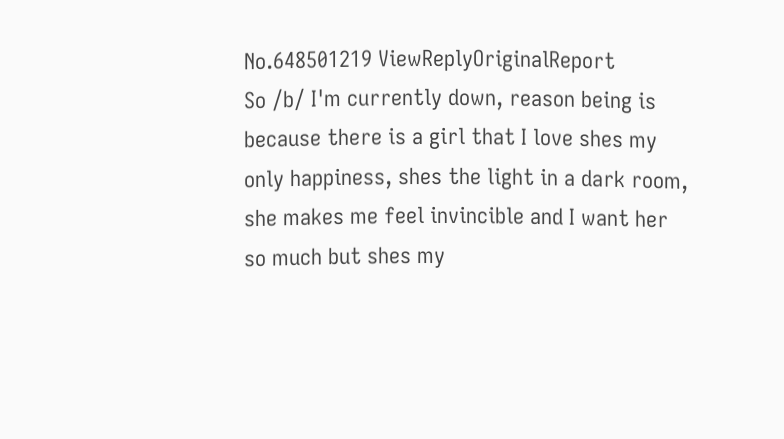No.648501219 ViewReplyOriginalReport
So /b/ I'm currently down, reason being is because there is a girl that I love shes my only happiness, shes the light in a dark room, she makes me feel invincible and I want her so much but shes my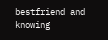bestfriend and knowing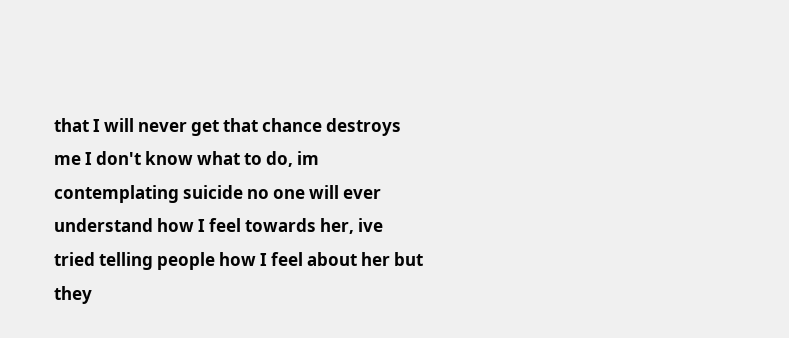that I will never get that chance destroys me I don't know what to do, im contemplating suicide no one will ever understand how I feel towards her, ive tried telling people how I feel about her but they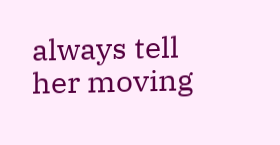always tell her moving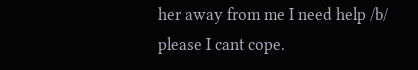her away from me I need help /b/ please I cant cope.